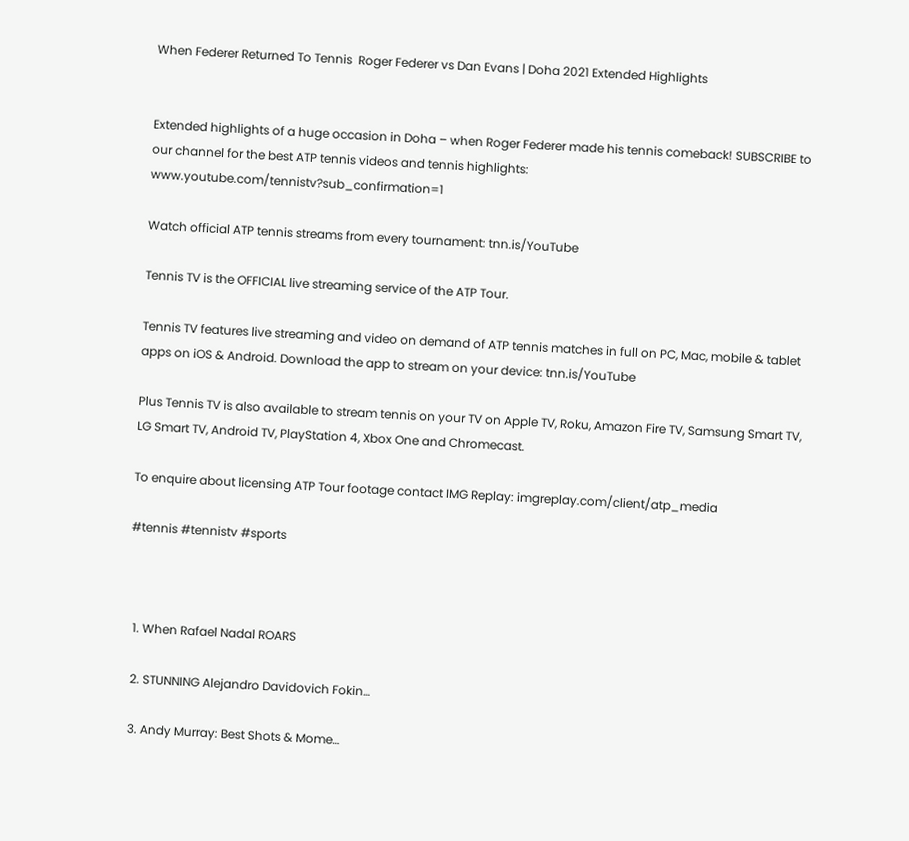When Federer Returned To Tennis  Roger Federer vs Dan Evans | Doha 2021 Extended Highlights


Extended highlights of a huge occasion in Doha – when Roger Federer made his tennis comeback! SUBSCRIBE to our channel for the best ATP tennis videos and tennis highlights: www.youtube.com/tennistv?sub_confirmation=1

Watch official ATP tennis streams from every tournament: tnn.is/YouTube

Tennis TV is the OFFICIAL live streaming service of the ATP Tour.

Tennis TV features live streaming and video on demand of ATP tennis matches in full on PC, Mac, mobile & tablet apps on iOS & Android. Download the app to stream on your device: tnn.is/YouTube

Plus Tennis TV is also available to stream tennis on your TV on Apple TV, Roku, Amazon Fire TV, Samsung Smart TV, LG Smart TV, Android TV, PlayStation 4, Xbox One and Chromecast.

To enquire about licensing ATP Tour footage contact IMG Replay: imgreplay.com/client/atp_media

#tennis #tennistv #sports



  1. When Rafael Nadal ROARS

  2. STUNNING Alejandro Davidovich Fokin…

  3. Andy Murray: Best Shots & Mome…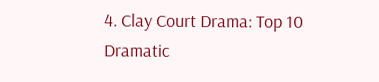4. Clay Court Drama: Top 10 Dramatic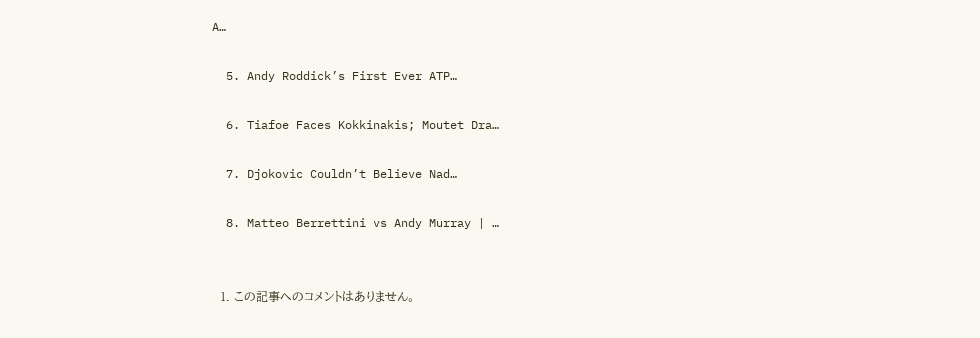A…

  5. Andy Roddick’s First Ever ATP…

  6. Tiafoe Faces Kokkinakis; Moutet Dra…

  7. Djokovic Couldn’t Believe Nad…

  8. Matteo Berrettini vs Andy Murray | …


  1. この記事へのコメントはありません。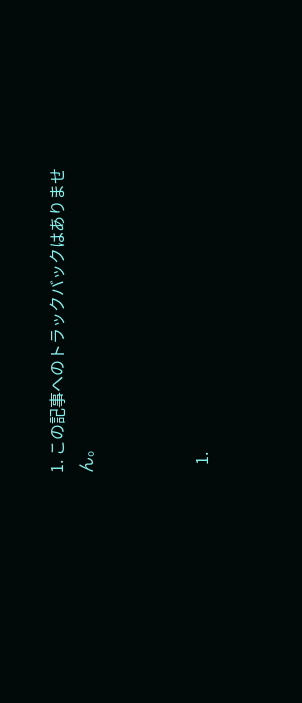1. この記事へのトラックバックはありません。



  1.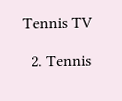Tennis TV

  2. Tennis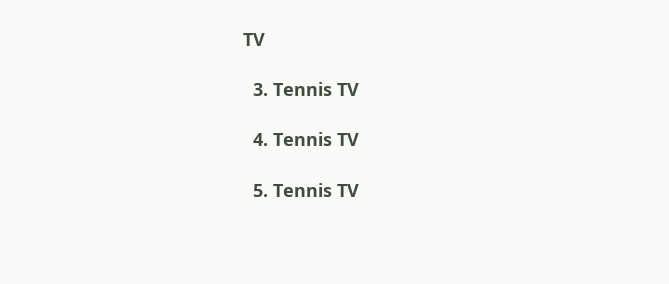TV

  3. Tennis TV

  4. Tennis TV

  5. Tennis TV